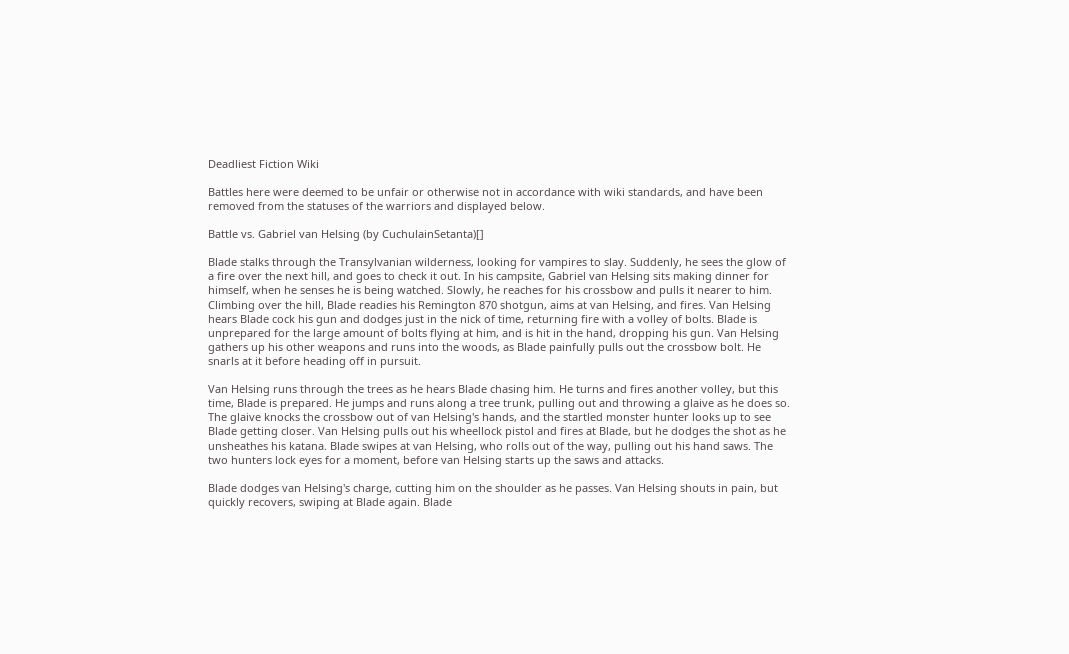Deadliest Fiction Wiki

Battles here were deemed to be unfair or otherwise not in accordance with wiki standards, and have been removed from the statuses of the warriors and displayed below.

Battle vs. Gabriel van Helsing (by CuchulainSetanta)[]

Blade stalks through the Transylvanian wilderness, looking for vampires to slay. Suddenly, he sees the glow of a fire over the next hill, and goes to check it out. In his campsite, Gabriel van Helsing sits making dinner for himself, when he senses he is being watched. Slowly, he reaches for his crossbow and pulls it nearer to him. Climbing over the hill, Blade readies his Remington 870 shotgun, aims at van Helsing, and fires. Van Helsing hears Blade cock his gun and dodges just in the nick of time, returning fire with a volley of bolts. Blade is unprepared for the large amount of bolts flying at him, and is hit in the hand, dropping his gun. Van Helsing gathers up his other weapons and runs into the woods, as Blade painfully pulls out the crossbow bolt. He snarls at it before heading off in pursuit.

Van Helsing runs through the trees as he hears Blade chasing him. He turns and fires another volley, but this time, Blade is prepared. He jumps and runs along a tree trunk, pulling out and throwing a glaive as he does so. The glaive knocks the crossbow out of van Helsing's hands, and the startled monster hunter looks up to see Blade getting closer. Van Helsing pulls out his wheellock pistol and fires at Blade, but he dodges the shot as he unsheathes his katana. Blade swipes at van Helsing, who rolls out of the way, pulling out his hand saws. The two hunters lock eyes for a moment, before van Helsing starts up the saws and attacks.

Blade dodges van Helsing's charge, cutting him on the shoulder as he passes. Van Helsing shouts in pain, but quickly recovers, swiping at Blade again. Blade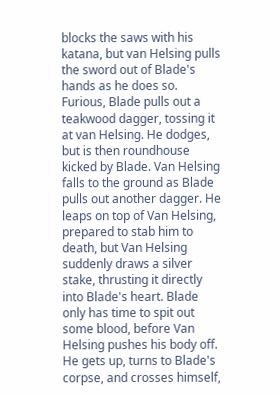blocks the saws with his katana, but van Helsing pulls the sword out of Blade's hands as he does so. Furious, Blade pulls out a teakwood dagger, tossing it at van Helsing. He dodges, but is then roundhouse kicked by Blade. Van Helsing falls to the ground as Blade pulls out another dagger. He leaps on top of Van Helsing, prepared to stab him to death, but Van Helsing suddenly draws a silver stake, thrusting it directly into Blade's heart. Blade only has time to spit out some blood, before Van Helsing pushes his body off. He gets up, turns to Blade's corpse, and crosses himself,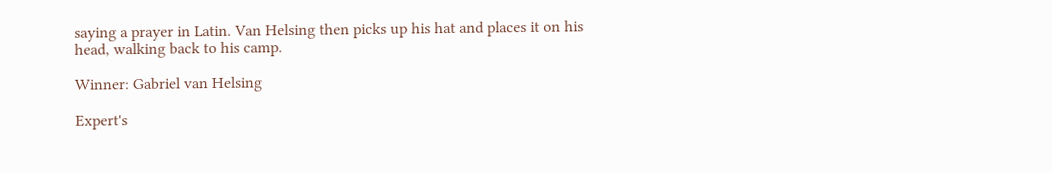saying a prayer in Latin. Van Helsing then picks up his hat and places it on his head, walking back to his camp.

Winner: Gabriel van Helsing

Expert's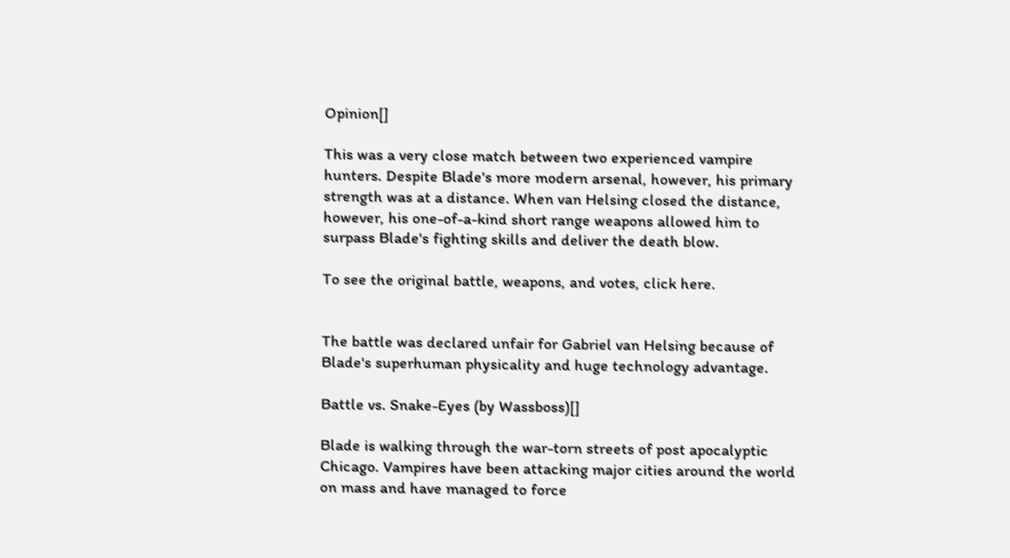Opinion[]

This was a very close match between two experienced vampire hunters. Despite Blade's more modern arsenal, however, his primary strength was at a distance. When van Helsing closed the distance, however, his one-of-a-kind short range weapons allowed him to surpass Blade's fighting skills and deliver the death blow.

To see the original battle, weapons, and votes, click here.


The battle was declared unfair for Gabriel van Helsing because of Blade's superhuman physicality and huge technology advantage.

Battle vs. Snake-Eyes (by Wassboss)[]

Blade is walking through the war-torn streets of post apocalyptic Chicago. Vampires have been attacking major cities around the world on mass and have managed to force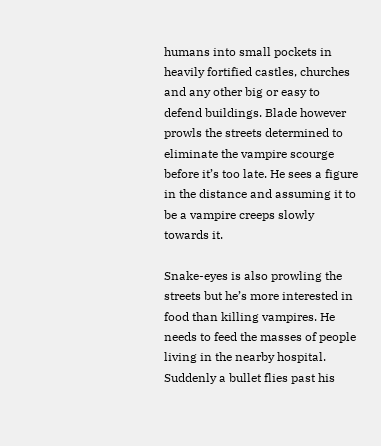humans into small pockets in heavily fortified castles, churches and any other big or easy to defend buildings. Blade however prowls the streets determined to eliminate the vampire scourge before it’s too late. He sees a figure in the distance and assuming it to be a vampire creeps slowly towards it.

Snake-eyes is also prowling the streets but he’s more interested in food than killing vampires. He needs to feed the masses of people living in the nearby hospital. Suddenly a bullet flies past his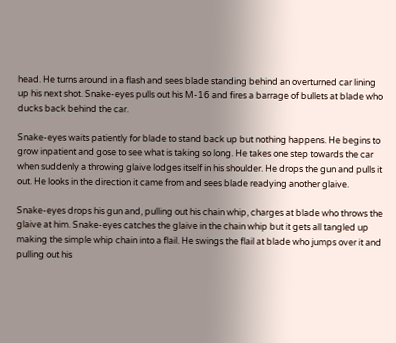head. He turns around in a flash and sees blade standing behind an overturned car lining up his next shot. Snake-eyes pulls out his M-16 and fires a barrage of bullets at blade who ducks back behind the car.

Snake-eyes waits patiently for blade to stand back up but nothing happens. He begins to grow inpatient and gose to see what is taking so long. He takes one step towards the car when suddenly a throwing glaive lodges itself in his shoulder. He drops the gun and pulls it out. He looks in the direction it came from and sees blade readying another glaive.

Snake-eyes drops his gun and, pulling out his chain whip, charges at blade who throws the glaive at him. Snake-eyes catches the glaive in the chain whip but it gets all tangled up making the simple whip chain into a flail. He swings the flail at blade who jumps over it and pulling out his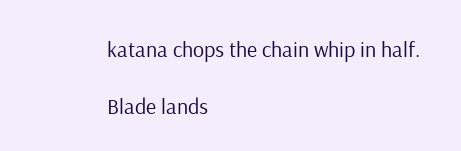katana chops the chain whip in half.

Blade lands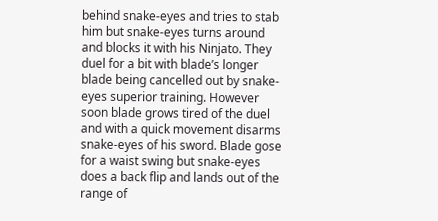behind snake-eyes and tries to stab him but snake-eyes turns around and blocks it with his Ninjato. They duel for a bit with blade’s longer blade being cancelled out by snake-eyes superior training. However soon blade grows tired of the duel and with a quick movement disarms snake-eyes of his sword. Blade gose for a waist swing but snake-eyes does a back flip and lands out of the range of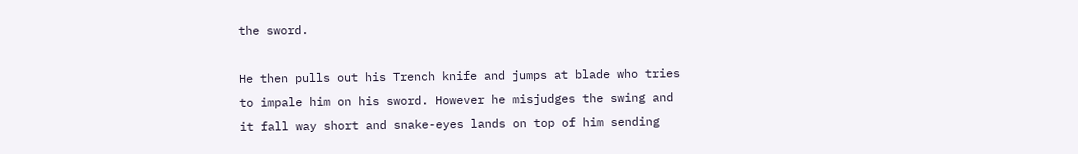the sword.

He then pulls out his Trench knife and jumps at blade who tries to impale him on his sword. However he misjudges the swing and it fall way short and snake-eyes lands on top of him sending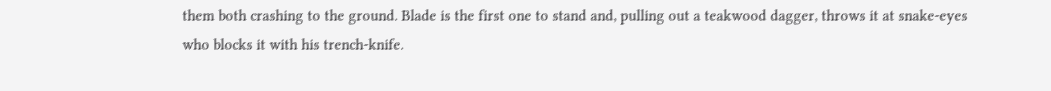them both crashing to the ground. Blade is the first one to stand and, pulling out a teakwood dagger, throws it at snake-eyes who blocks it with his trench-knife.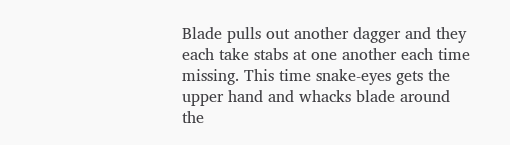Blade pulls out another dagger and they each take stabs at one another each time missing. This time snake-eyes gets the upper hand and whacks blade around the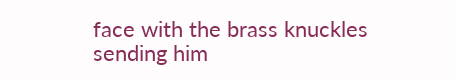face with the brass knuckles sending him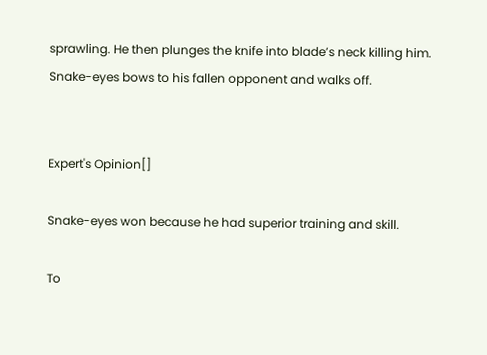sprawling. He then plunges the knife into blade’s neck killing him. Snake-eyes bows to his fallen opponent and walks off.


Expert's Opinion[]

Snake-eyes won because he had superior training and skill.

To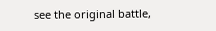see the original battle,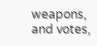weapons, and votes,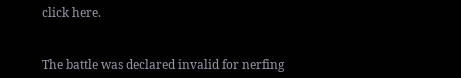click here.


The battle was declared invalid for nerfing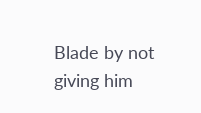Blade by not giving him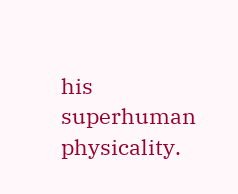his superhuman physicality.